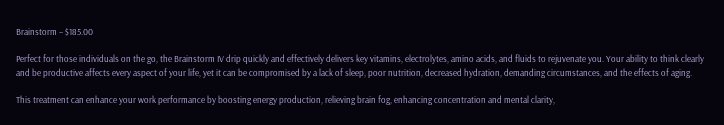Brainstorm – $185.00

Perfect for those individuals on the go, the Brainstorm IV drip quickly and effectively delivers key vitamins, electrolytes, amino acids, and fluids to rejuvenate you. Your ability to think clearly and be productive affects every aspect of your life, yet it can be compromised by a lack of sleep, poor nutrition, decreased hydration, demanding circumstances, and the effects of aging.

This treatment can enhance your work performance by boosting energy production, relieving brain fog, enhancing concentration and mental clarity,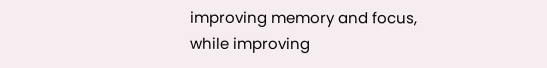improving memory and focus, while improving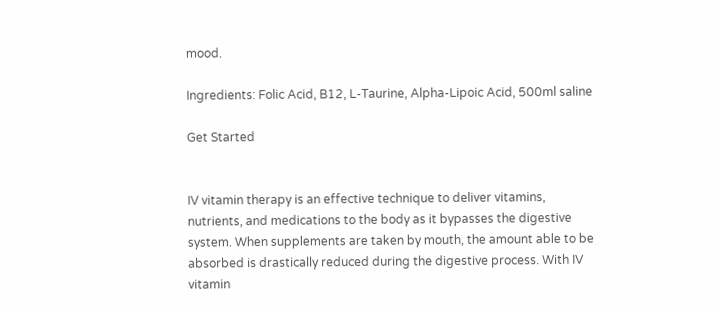mood.

Ingredients: Folic Acid, B12, L-Taurine, Alpha-Lipoic Acid, 500ml saline

Get Started


IV vitamin therapy is an effective technique to deliver vitamins, nutrients, and medications to the body as it bypasses the digestive system. When supplements are taken by mouth, the amount able to be absorbed is drastically reduced during the digestive process. With IV vitamin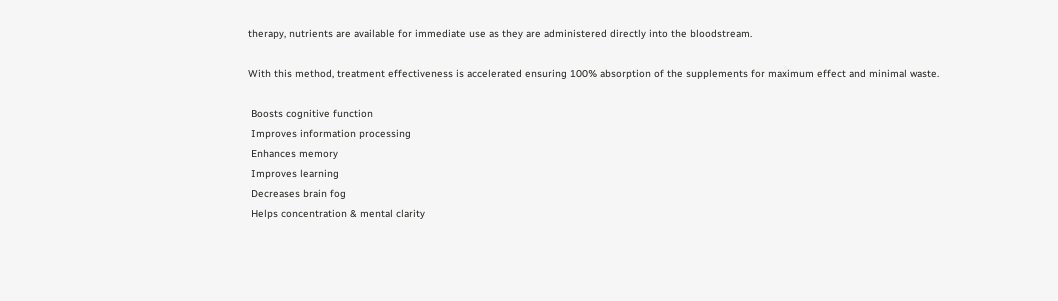therapy, nutrients are available for immediate use as they are administered directly into the bloodstream.

With this method, treatment effectiveness is accelerated ensuring 100% absorption of the supplements for maximum effect and minimal waste.

 Boosts cognitive function
 Improves information processing
 Enhances memory
 Improves learning
 Decreases brain fog
 Helps concentration & mental clarity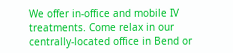We offer in-office and mobile IV treatments. Come relax in our centrally-located office in Bend or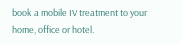book a mobile IV treatment to your home, office or hotel.